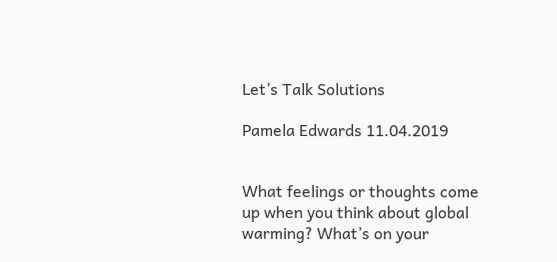Let’s Talk Solutions

Pamela Edwards 11.04.2019


What feelings or thoughts come up when you think about global warming? What’s on your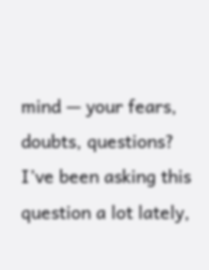mind — your fears, doubts, questions? I’ve been asking this question a lot lately,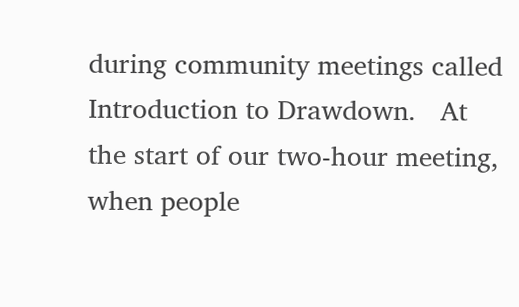during community meetings called Introduction to Drawdown.   At the start of our two-hour meeting, when people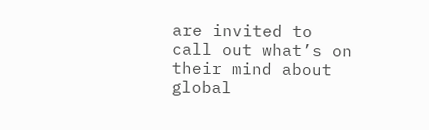are invited to call out what’s on their mind about global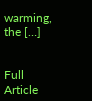warming, the […]


Full Article